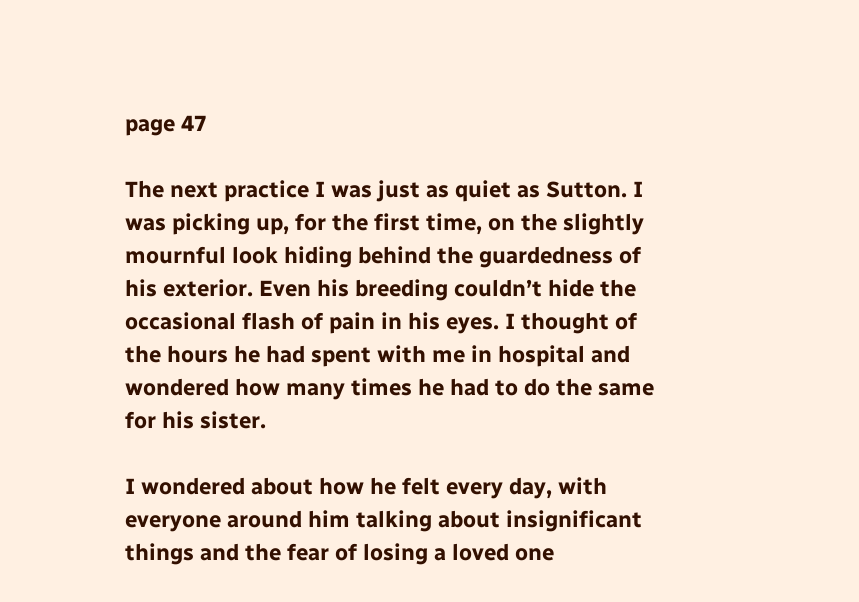page 47

The next practice I was just as quiet as Sutton. I was picking up, for the first time, on the slightly mournful look hiding behind the guardedness of his exterior. Even his breeding couldn’t hide the occasional flash of pain in his eyes. I thought of the hours he had spent with me in hospital and wondered how many times he had to do the same for his sister.

I wondered about how he felt every day, with everyone around him talking about insignificant things and the fear of losing a loved one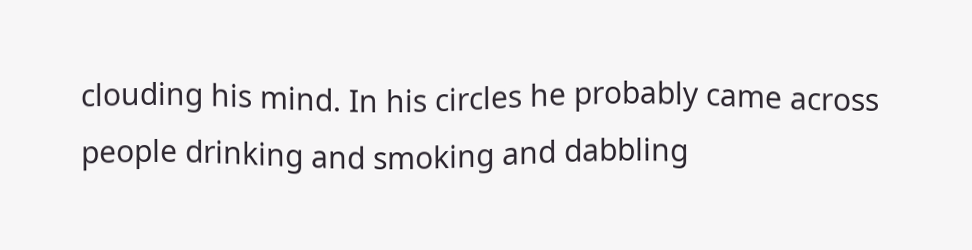clouding his mind. In his circles he probably came across people drinking and smoking and dabbling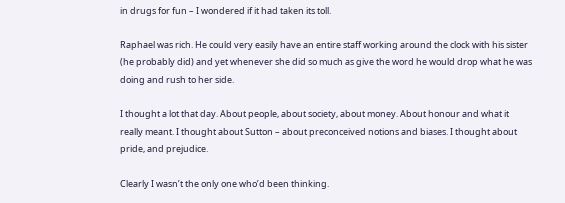in drugs for fun – I wondered if it had taken its toll.

Raphael was rich. He could very easily have an entire staff working around the clock with his sister (he probably did) and yet whenever she did so much as give the word he would drop what he was doing and rush to her side.

I thought a lot that day. About people, about society, about money. About honour and what it really meant. I thought about Sutton – about preconceived notions and biases. I thought about pride, and prejudice.

Clearly I wasn’t the only one who’d been thinking.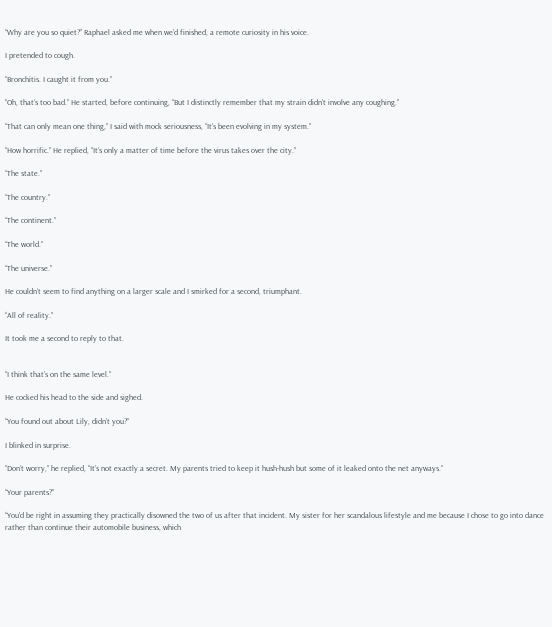“Why are you so quiet?” Raphael asked me when we’d finished, a remote curiosity in his voice.

I pretended to cough.

“Bronchitis. I caught it from you.”

“Oh, that’s too bad.” He started, before continuing, “But I distinctly remember that my strain didn’t involve any coughing.”

“That can only mean one thing,” I said with mock seriousness, “It’s been evolving in my system.”

“How horrific.” He replied, “It’s only a matter of time before the virus takes over the city.”

“The state.”

“The country.”

“The continent.”

“The world.”

“The universe.”

He couldn’t seem to find anything on a larger scale and I smirked for a second, triumphant.

“All of reality.”

It took me a second to reply to that.


“I think that’s on the same level.”

He cocked his head to the side and sighed.

“You found out about Lily, didn’t you?”

I blinked in surprise.

“Don’t worry,” he replied, “It’s not exactly a secret. My parents tried to keep it hush-hush but some of it leaked onto the net anyways.”

“Your parents?”

“You’d be right in assuming they practically disowned the two of us after that incident. My sister for her scandalous lifestyle and me because I chose to go into dance rather than continue their automobile business, which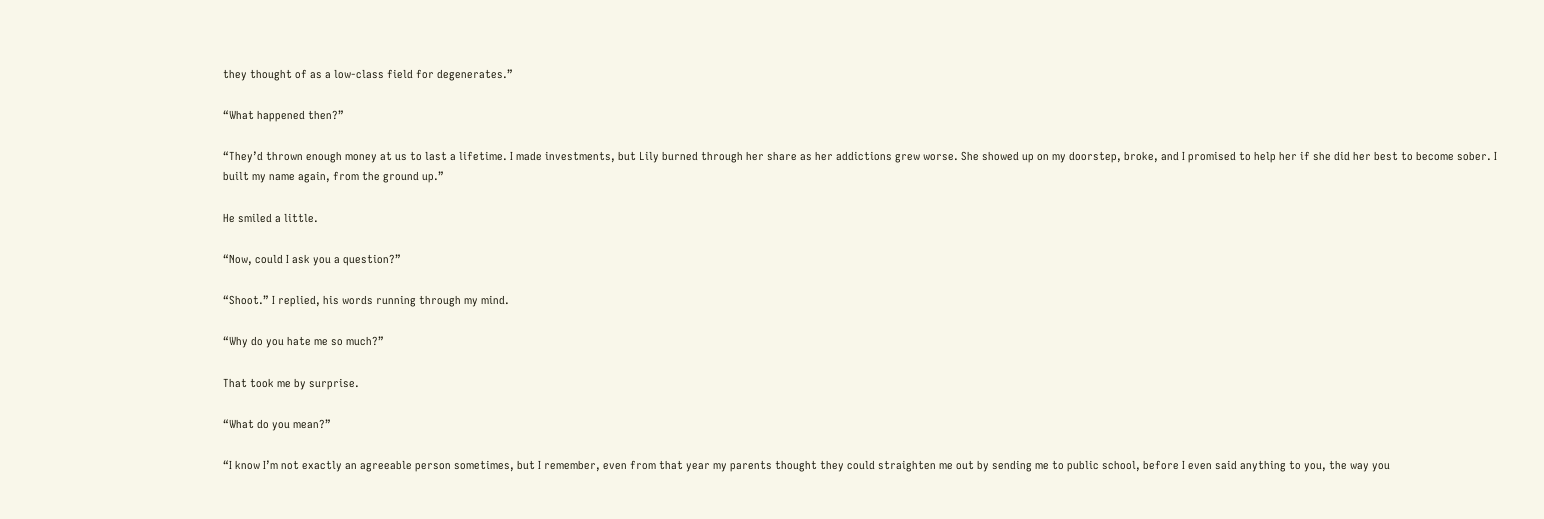they thought of as a low-class field for degenerates.”

“What happened then?”

“They’d thrown enough money at us to last a lifetime. I made investments, but Lily burned through her share as her addictions grew worse. She showed up on my doorstep, broke, and I promised to help her if she did her best to become sober. I built my name again, from the ground up.”

He smiled a little.

“Now, could I ask you a question?”

“Shoot.” I replied, his words running through my mind.

“Why do you hate me so much?”

That took me by surprise.

“What do you mean?”

“I know I’m not exactly an agreeable person sometimes, but I remember, even from that year my parents thought they could straighten me out by sending me to public school, before I even said anything to you, the way you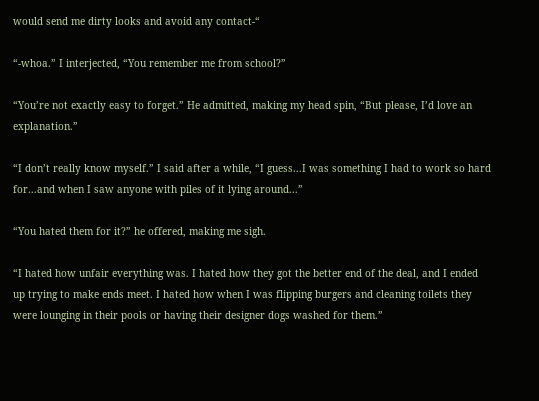would send me dirty looks and avoid any contact-“

“-whoa.” I interjected, “You remember me from school?”

“You’re not exactly easy to forget.” He admitted, making my head spin, “But please, I’d love an explanation.”

“I don’t really know myself.” I said after a while, “I guess...I was something I had to work so hard for...and when I saw anyone with piles of it lying around...”

“You hated them for it?” he offered, making me sigh.

“I hated how unfair everything was. I hated how they got the better end of the deal, and I ended up trying to make ends meet. I hated how when I was flipping burgers and cleaning toilets they were lounging in their pools or having their designer dogs washed for them.”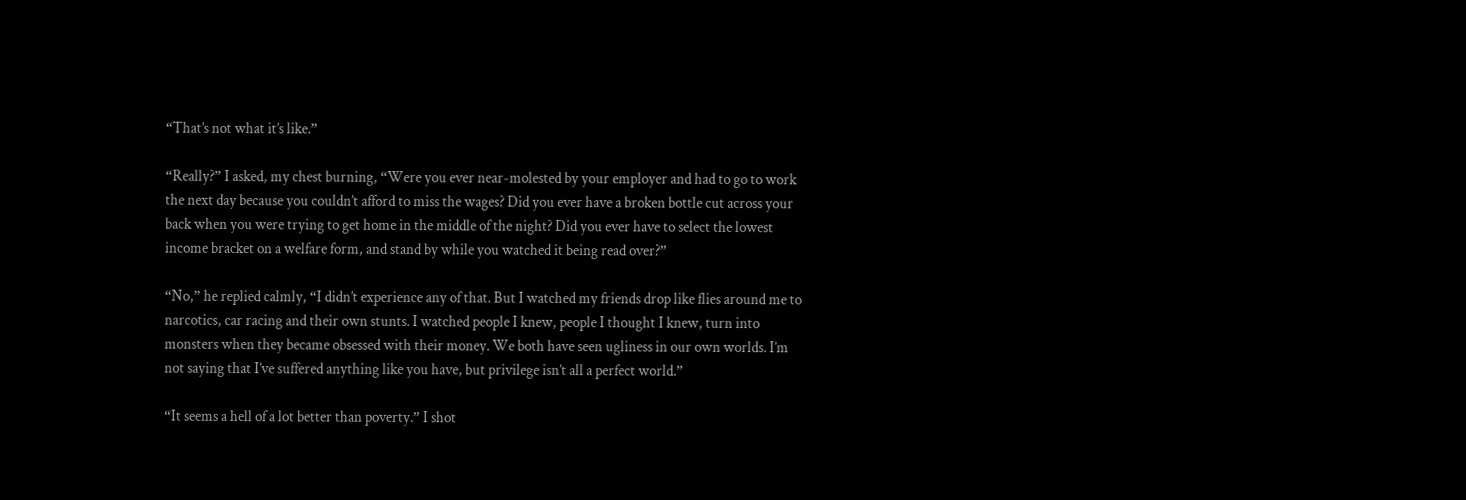“That’s not what it’s like.”

“Really?” I asked, my chest burning, “Were you ever near-molested by your employer and had to go to work the next day because you couldn’t afford to miss the wages? Did you ever have a broken bottle cut across your back when you were trying to get home in the middle of the night? Did you ever have to select the lowest income bracket on a welfare form, and stand by while you watched it being read over?”

“No,” he replied calmly, “I didn’t experience any of that. But I watched my friends drop like flies around me to narcotics, car racing and their own stunts. I watched people I knew, people I thought I knew, turn into monsters when they became obsessed with their money. We both have seen ugliness in our own worlds. I’m not saying that I’ve suffered anything like you have, but privilege isn’t all a perfect world.”

“It seems a hell of a lot better than poverty.” I shot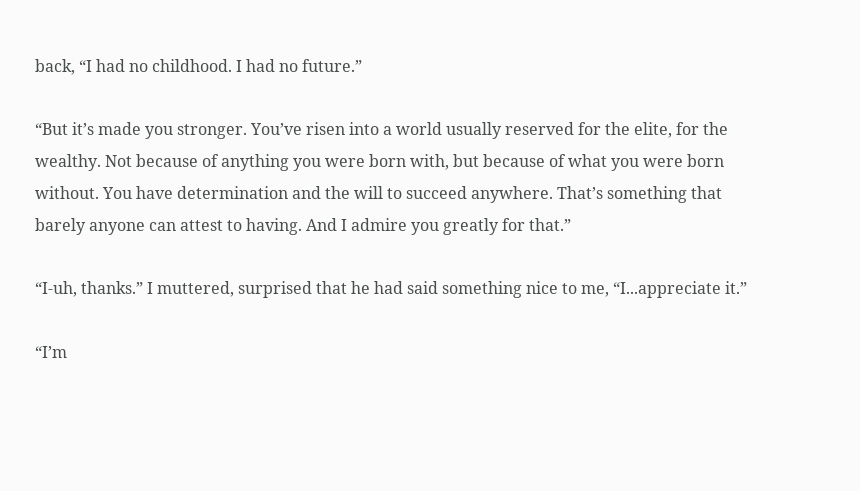back, “I had no childhood. I had no future.”

“But it’s made you stronger. You’ve risen into a world usually reserved for the elite, for the wealthy. Not because of anything you were born with, but because of what you were born without. You have determination and the will to succeed anywhere. That’s something that barely anyone can attest to having. And I admire you greatly for that.”

“I-uh, thanks.” I muttered, surprised that he had said something nice to me, “I...appreciate it.”

“I’m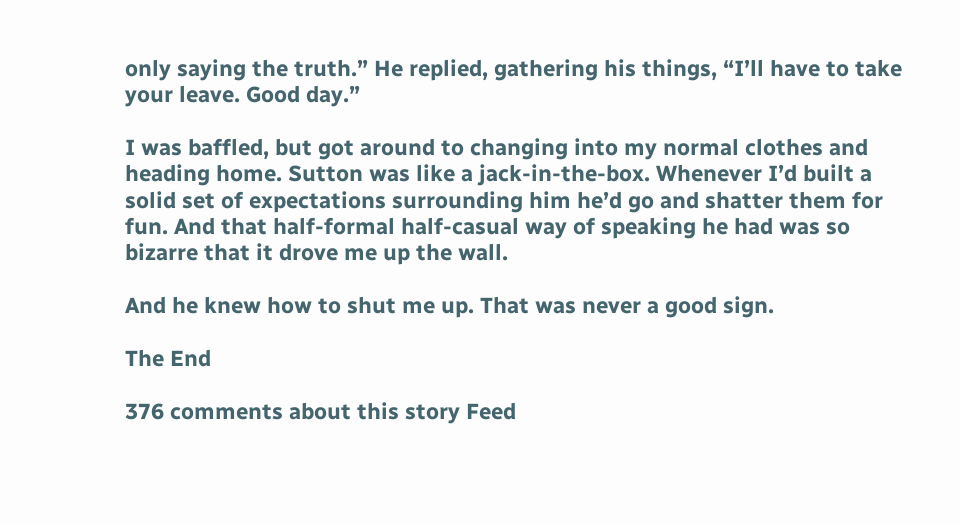only saying the truth.” He replied, gathering his things, “I’ll have to take your leave. Good day.”

I was baffled, but got around to changing into my normal clothes and heading home. Sutton was like a jack-in-the-box. Whenever I’d built a solid set of expectations surrounding him he’d go and shatter them for fun. And that half-formal half-casual way of speaking he had was so bizarre that it drove me up the wall.

And he knew how to shut me up. That was never a good sign.

The End

376 comments about this story Feed